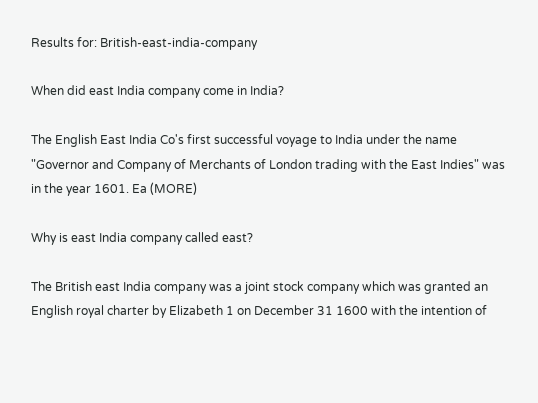Results for: British-east-india-company

When did east India company come in India?

The English East India Co's first successful voyage to India under the name "Governor and Company of Merchants of London trading with the East Indies" was in the year 1601. Ea (MORE)

Why is east India company called east?

The British east India company was a joint stock company which was granted an English royal charter by Elizabeth 1 on December 31 1600 with the intention of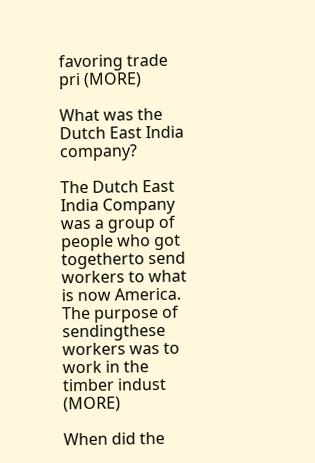favoring trade pri (MORE)

What was the Dutch East India company?

The Dutch East India Company was a group of people who got togetherto send workers to what is now America. The purpose of sendingthese workers was to work in the timber indust (MORE)

When did the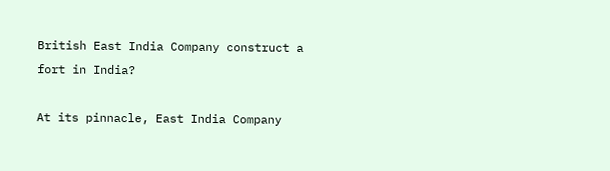British East India Company construct a fort in India?

At its pinnacle, East India Company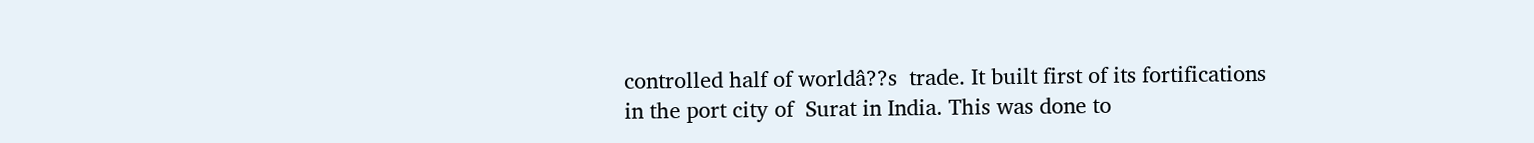controlled half of worldâ??s  trade. It built first of its fortifications in the port city of  Surat in India. This was done to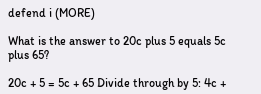defend i (MORE)

What is the answer to 20c plus 5 equals 5c plus 65?

20c + 5 = 5c + 65 Divide through by 5: 4c +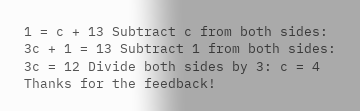1 = c + 13 Subtract c from both sides: 3c + 1 = 13 Subtract 1 from both sides: 3c = 12 Divide both sides by 3: c = 4
Thanks for the feedback!